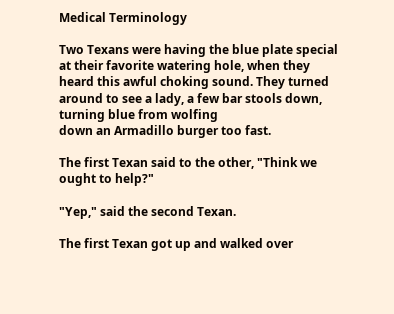Medical Terminology

Two Texans were having the blue plate special at their favorite watering hole, when they heard this awful choking sound. They turned around to see a lady, a few bar stools down, turning blue from wolfing
down an Armadillo burger too fast.

The first Texan said to the other, "Think we ought to help?"

"Yep," said the second Texan.

The first Texan got up and walked over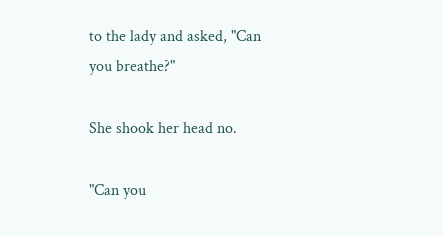to the lady and asked, "Can you breathe?"

She shook her head no.

"Can you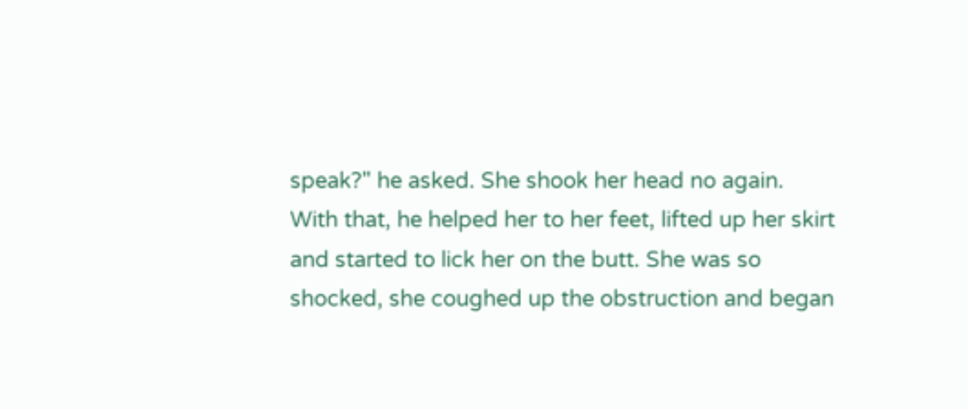speak?" he asked. She shook her head no again. With that, he helped her to her feet, lifted up her skirt and started to lick her on the butt. She was so shocked, she coughed up the obstruction and began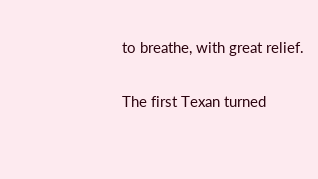to breathe, with great relief.

The first Texan turned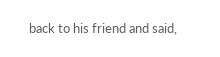back to his friend and said,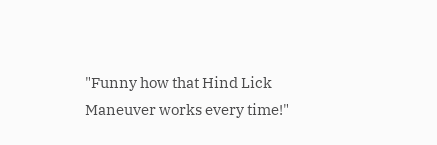"Funny how that Hind Lick Maneuver works every time!"